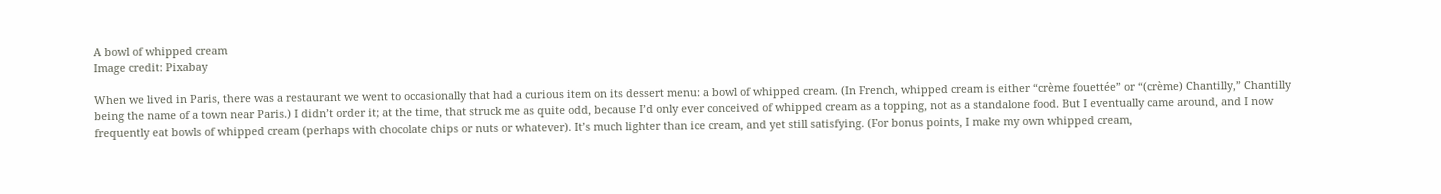A bowl of whipped cream
Image credit: Pixabay

When we lived in Paris, there was a restaurant we went to occasionally that had a curious item on its dessert menu: a bowl of whipped cream. (In French, whipped cream is either “crème fouettée” or “(crème) Chantilly,” Chantilly being the name of a town near Paris.) I didn’t order it; at the time, that struck me as quite odd, because I’d only ever conceived of whipped cream as a topping, not as a standalone food. But I eventually came around, and I now frequently eat bowls of whipped cream (perhaps with chocolate chips or nuts or whatever). It’s much lighter than ice cream, and yet still satisfying. (For bonus points, I make my own whipped cream,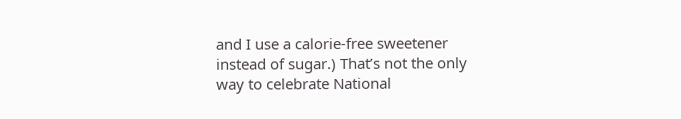and I use a calorie-free sweetener instead of sugar.) That’s not the only way to celebrate National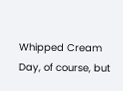Whipped Cream Day, of course, but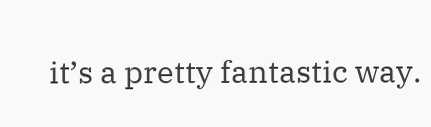it’s a pretty fantastic way.